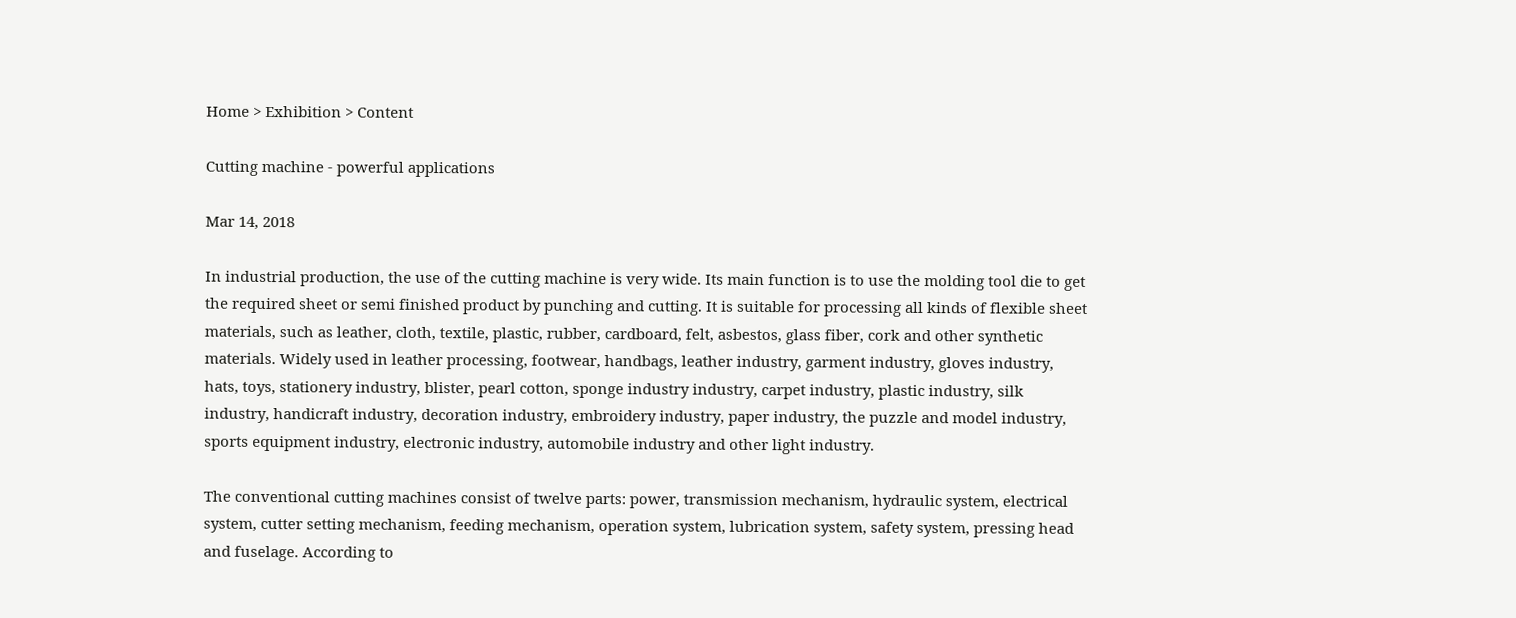Home > Exhibition > Content

Cutting machine - powerful applications

Mar 14, 2018

In industrial production, the use of the cutting machine is very wide. Its main function is to use the molding tool die to get the required sheet or semi finished product by punching and cutting. It is suitable for processing all kinds of flexible sheet materials, such as leather, cloth, textile, plastic, rubber, cardboard, felt, asbestos, glass fiber, cork and other synthetic materials. Widely used in leather processing, footwear, handbags, leather industry, garment industry, gloves industry, hats, toys, stationery industry, blister, pearl cotton, sponge industry industry, carpet industry, plastic industry, silk industry, handicraft industry, decoration industry, embroidery industry, paper industry, the puzzle and model industry, sports equipment industry, electronic industry, automobile industry and other light industry.

The conventional cutting machines consist of twelve parts: power, transmission mechanism, hydraulic system, electrical system, cutter setting mechanism, feeding mechanism, operation system, lubrication system, safety system, pressing head and fuselage. According to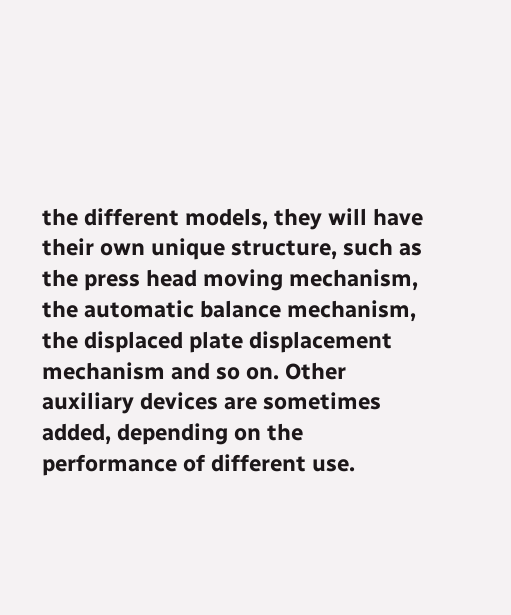the different models, they will have their own unique structure, such as the press head moving mechanism, the automatic balance mechanism, the displaced plate displacement mechanism and so on. Other auxiliary devices are sometimes added, depending on the performance of different use.